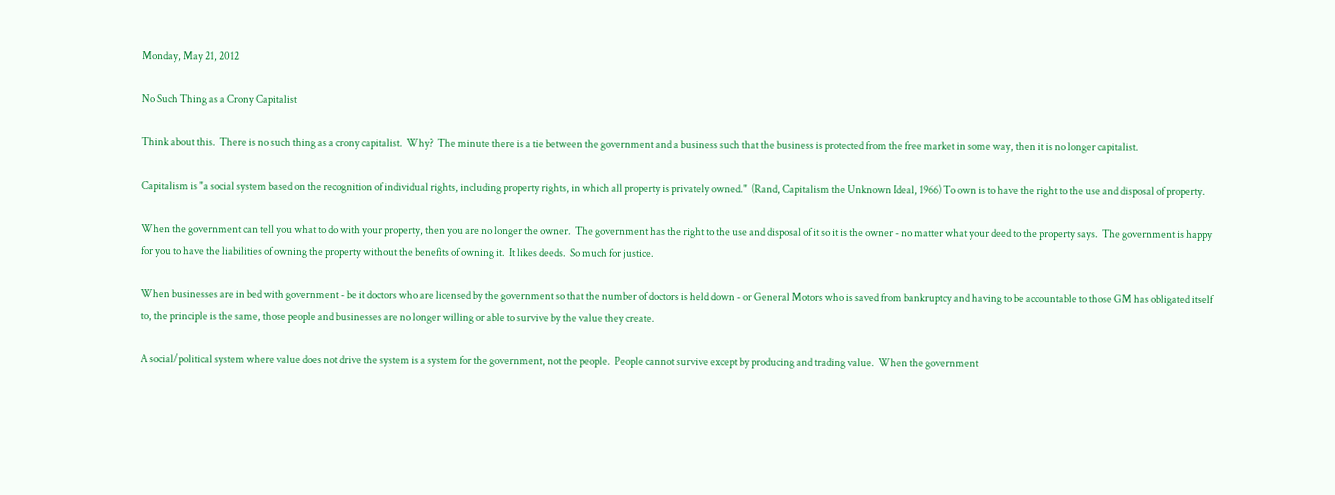Monday, May 21, 2012

No Such Thing as a Crony Capitalist

Think about this.  There is no such thing as a crony capitalist.  Why?  The minute there is a tie between the government and a business such that the business is protected from the free market in some way, then it is no longer capitalist.

Capitalism is "a social system based on the recognition of individual rights, including property rights, in which all property is privately owned."  (Rand, Capitalism the Unknown Ideal, 1966) To own is to have the right to the use and disposal of property.

When the government can tell you what to do with your property, then you are no longer the owner.  The government has the right to the use and disposal of it so it is the owner - no matter what your deed to the property says.  The government is happy for you to have the liabilities of owning the property without the benefits of owning it.  It likes deeds.  So much for justice.

When businesses are in bed with government - be it doctors who are licensed by the government so that the number of doctors is held down - or General Motors who is saved from bankruptcy and having to be accountable to those GM has obligated itself to, the principle is the same, those people and businesses are no longer willing or able to survive by the value they create.

A social/political system where value does not drive the system is a system for the government, not the people.  People cannot survive except by producing and trading value.  When the government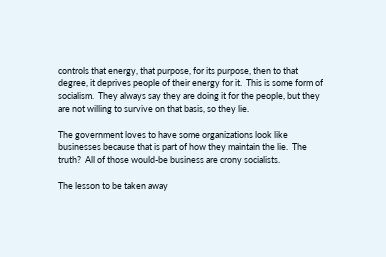controls that energy, that purpose, for its purpose, then to that degree, it deprives people of their energy for it.  This is some form of socialism.  They always say they are doing it for the people, but they are not willing to survive on that basis, so they lie.

The government loves to have some organizations look like businesses because that is part of how they maintain the lie.  The truth?  All of those would-be business are crony socialists.

The lesson to be taken away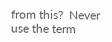from this?  Never use the term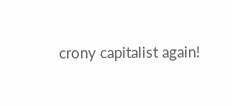crony capitalist again!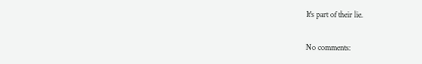It's part of their lie.

No comments: